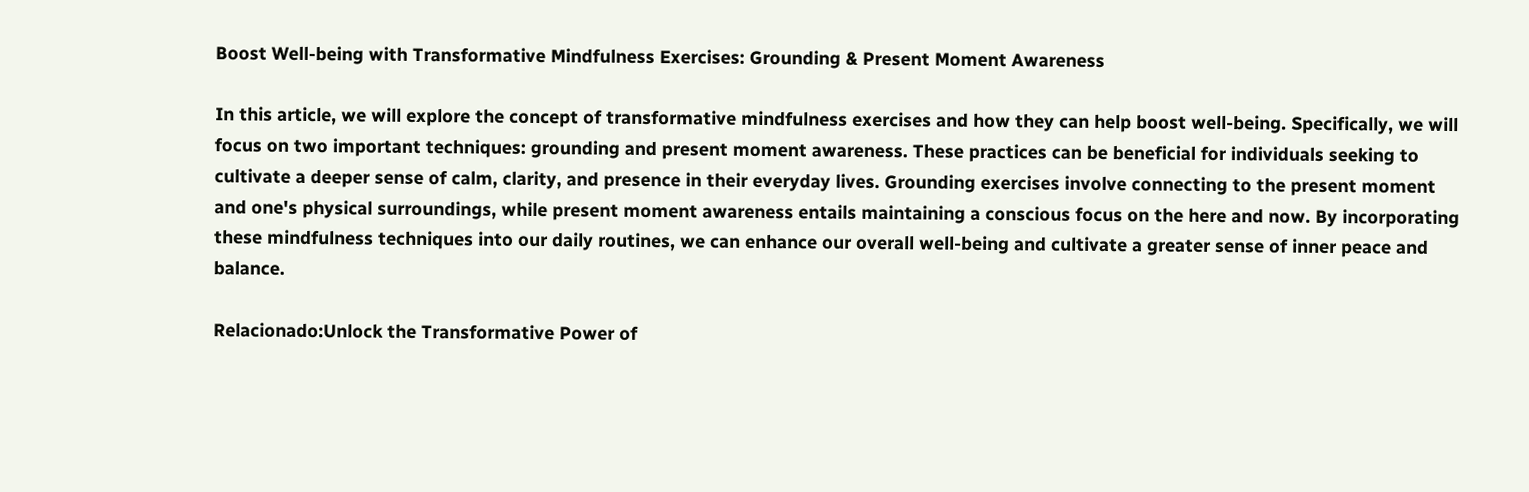Boost Well-being with Transformative Mindfulness Exercises: Grounding & Present Moment Awareness

In this article, we will explore the concept of transformative mindfulness exercises and how they can help boost well-being. Specifically, we will focus on two important techniques: grounding and present moment awareness. These practices can be beneficial for individuals seeking to cultivate a deeper sense of calm, clarity, and presence in their everyday lives. Grounding exercises involve connecting to the present moment and one's physical surroundings, while present moment awareness entails maintaining a conscious focus on the here and now. By incorporating these mindfulness techniques into our daily routines, we can enhance our overall well-being and cultivate a greater sense of inner peace and balance.

Relacionado:Unlock the Transformative Power of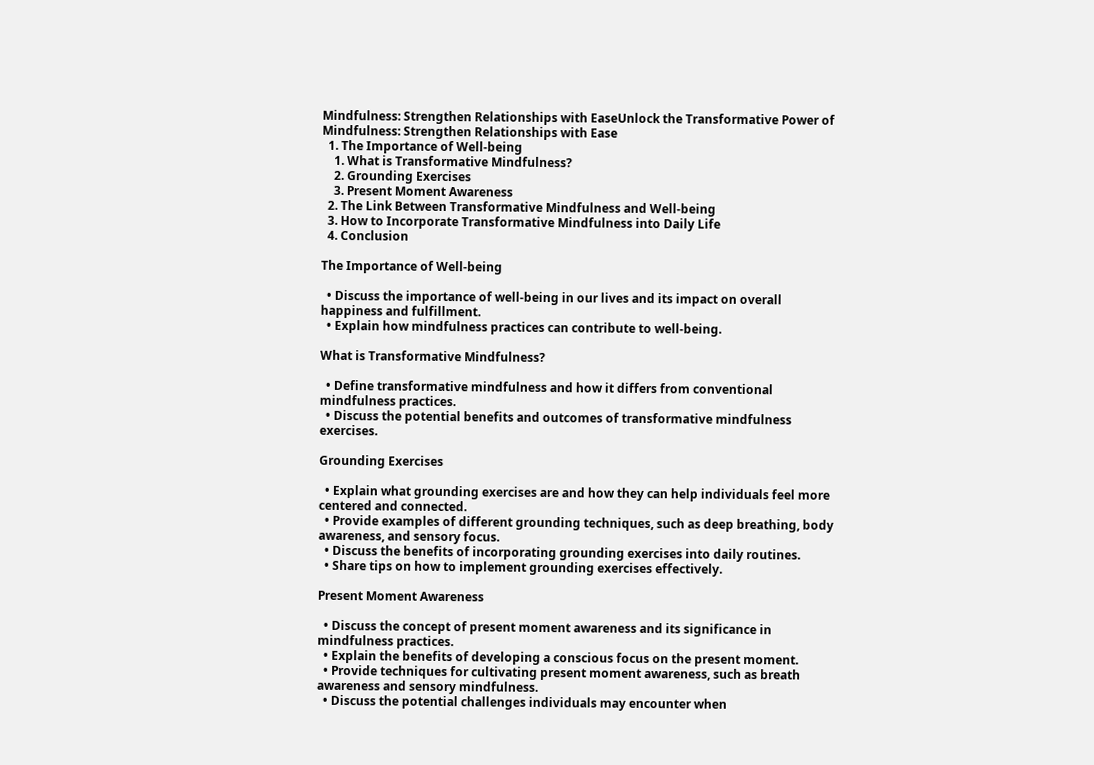Mindfulness: Strengthen Relationships with EaseUnlock the Transformative Power of Mindfulness: Strengthen Relationships with Ease
  1. The Importance of Well-being
    1. What is Transformative Mindfulness?
    2. Grounding Exercises
    3. Present Moment Awareness
  2. The Link Between Transformative Mindfulness and Well-being
  3. How to Incorporate Transformative Mindfulness into Daily Life
  4. Conclusion

The Importance of Well-being

  • Discuss the importance of well-being in our lives and its impact on overall happiness and fulfillment.
  • Explain how mindfulness practices can contribute to well-being.

What is Transformative Mindfulness?

  • Define transformative mindfulness and how it differs from conventional mindfulness practices.
  • Discuss the potential benefits and outcomes of transformative mindfulness exercises.

Grounding Exercises

  • Explain what grounding exercises are and how they can help individuals feel more centered and connected.
  • Provide examples of different grounding techniques, such as deep breathing, body awareness, and sensory focus.
  • Discuss the benefits of incorporating grounding exercises into daily routines.
  • Share tips on how to implement grounding exercises effectively.

Present Moment Awareness

  • Discuss the concept of present moment awareness and its significance in mindfulness practices.
  • Explain the benefits of developing a conscious focus on the present moment.
  • Provide techniques for cultivating present moment awareness, such as breath awareness and sensory mindfulness.
  • Discuss the potential challenges individuals may encounter when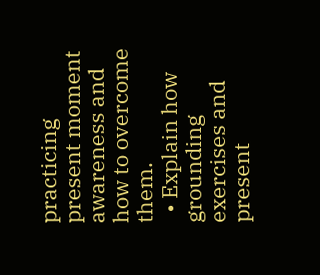practicing present moment awareness and how to overcome them.
  • Explain how grounding exercises and present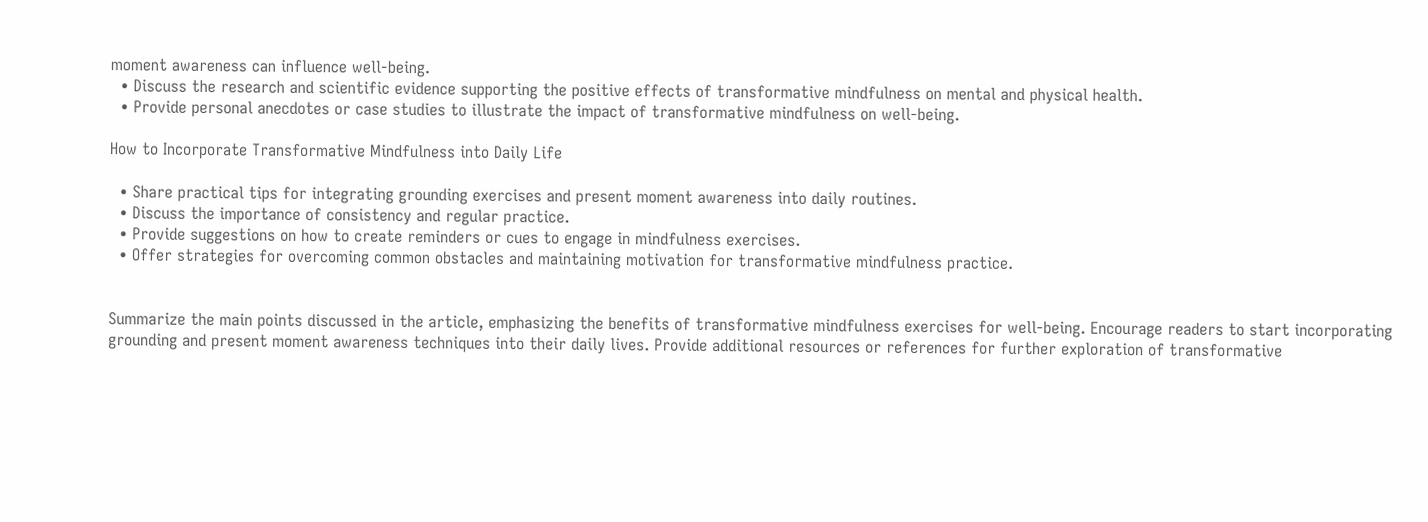moment awareness can influence well-being.
  • Discuss the research and scientific evidence supporting the positive effects of transformative mindfulness on mental and physical health.
  • Provide personal anecdotes or case studies to illustrate the impact of transformative mindfulness on well-being.

How to Incorporate Transformative Mindfulness into Daily Life

  • Share practical tips for integrating grounding exercises and present moment awareness into daily routines.
  • Discuss the importance of consistency and regular practice.
  • Provide suggestions on how to create reminders or cues to engage in mindfulness exercises.
  • Offer strategies for overcoming common obstacles and maintaining motivation for transformative mindfulness practice.


Summarize the main points discussed in the article, emphasizing the benefits of transformative mindfulness exercises for well-being. Encourage readers to start incorporating grounding and present moment awareness techniques into their daily lives. Provide additional resources or references for further exploration of transformative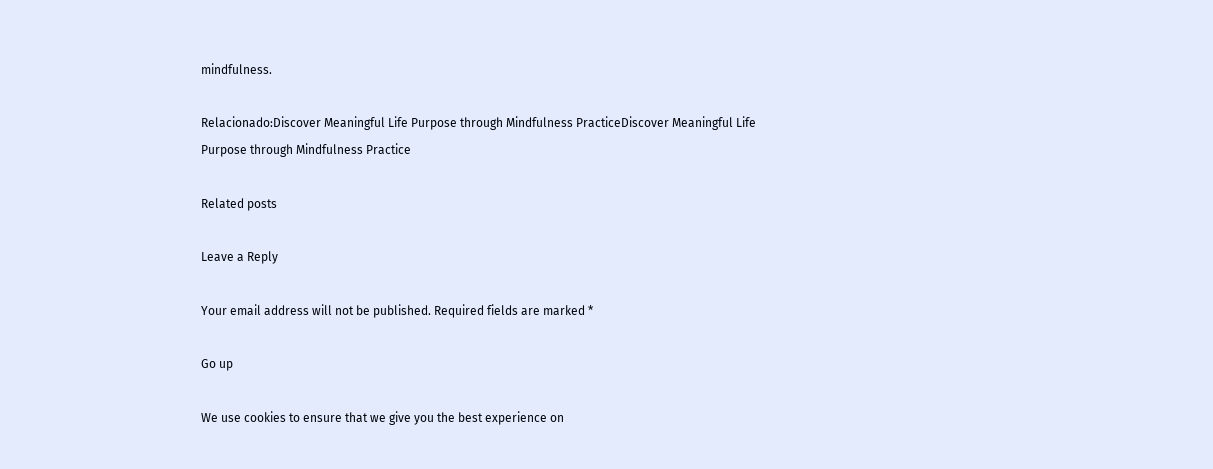mindfulness.

Relacionado:Discover Meaningful Life Purpose through Mindfulness PracticeDiscover Meaningful Life Purpose through Mindfulness Practice

Related posts

Leave a Reply

Your email address will not be published. Required fields are marked *

Go up

We use cookies to ensure that we give you the best experience on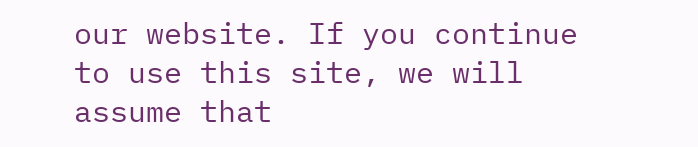our website. If you continue to use this site, we will assume that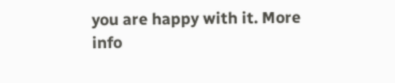you are happy with it. More info